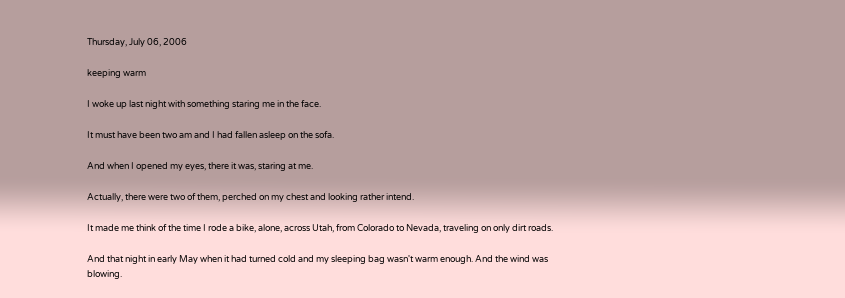Thursday, July 06, 2006

keeping warm

I woke up last night with something staring me in the face.

It must have been two am and I had fallen asleep on the sofa.

And when I opened my eyes, there it was, staring at me.

Actually, there were two of them, perched on my chest and looking rather intend.

It made me think of the time I rode a bike, alone, across Utah, from Colorado to Nevada, traveling on only dirt roads.

And that night in early May when it had turned cold and my sleeping bag wasn't warm enough. And the wind was blowing.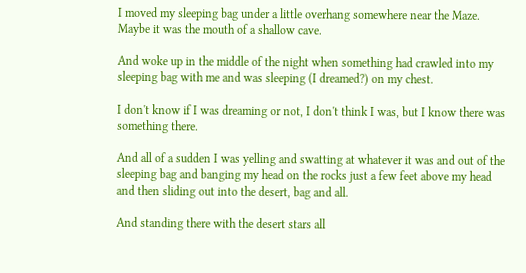I moved my sleeping bag under a little overhang somewhere near the Maze. Maybe it was the mouth of a shallow cave.

And woke up in the middle of the night when something had crawled into my sleeping bag with me and was sleeping (I dreamed?) on my chest.

I don't know if I was dreaming or not, I don't think I was, but I know there was something there.

And all of a sudden I was yelling and swatting at whatever it was and out of the sleeping bag and banging my head on the rocks just a few feet above my head and then sliding out into the desert, bag and all.

And standing there with the desert stars all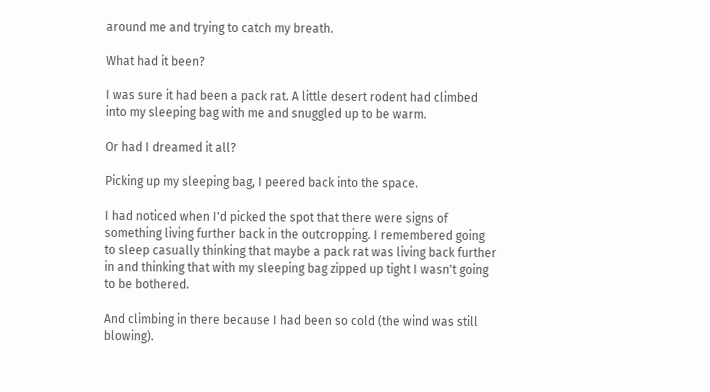around me and trying to catch my breath.

What had it been?

I was sure it had been a pack rat. A little desert rodent had climbed into my sleeping bag with me and snuggled up to be warm.

Or had I dreamed it all?

Picking up my sleeping bag, I peered back into the space.

I had noticed when I'd picked the spot that there were signs of something living further back in the outcropping. I remembered going to sleep casually thinking that maybe a pack rat was living back further in and thinking that with my sleeping bag zipped up tight I wasn't going to be bothered.

And climbing in there because I had been so cold (the wind was still blowing).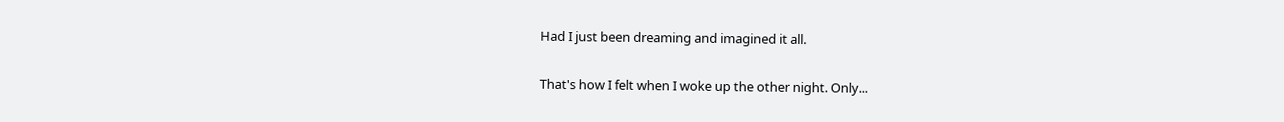Had I just been dreaming and imagined it all.

That's how I felt when I woke up the other night. Only...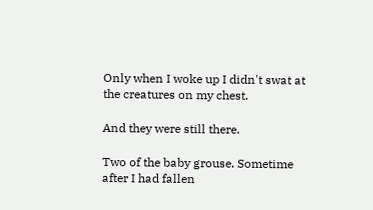Only when I woke up I didn't swat at the creatures on my chest.

And they were still there.

Two of the baby grouse. Sometime after I had fallen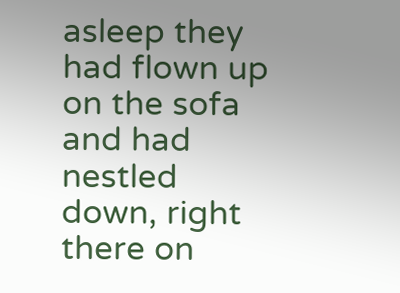asleep they had flown up on the sofa and had nestled down, right there on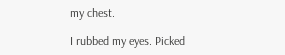my chest.

I rubbed my eyes. Picked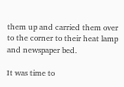them up and carried them over to the corner to their heat lamp and newspaper bed.

It was time to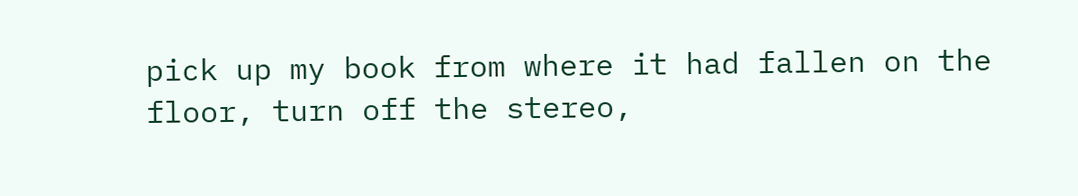pick up my book from where it had fallen on the floor, turn off the stereo,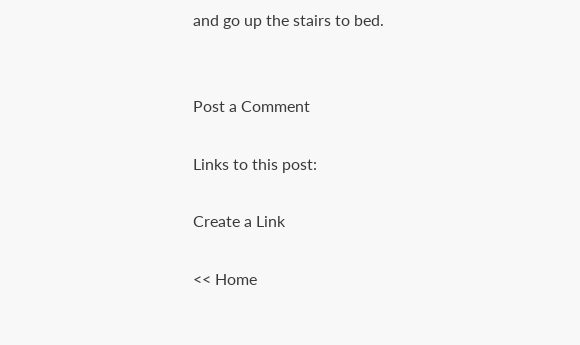and go up the stairs to bed.


Post a Comment

Links to this post:

Create a Link

<< Home